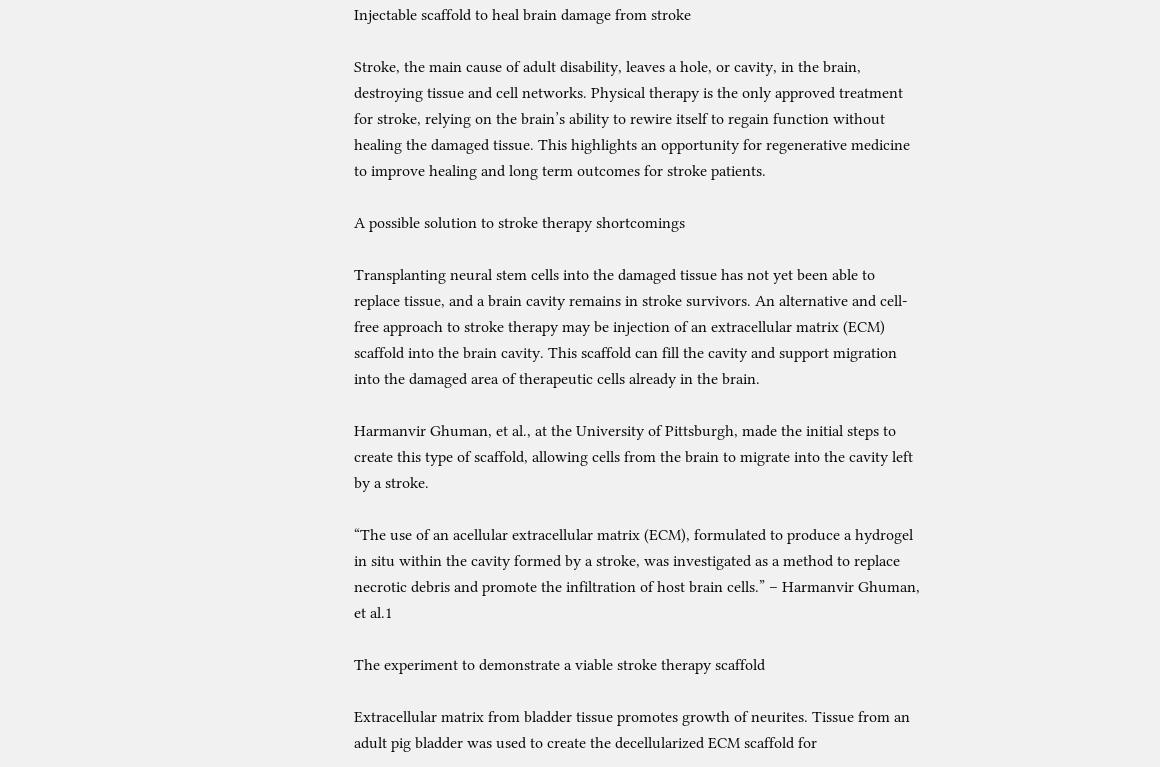Injectable scaffold to heal brain damage from stroke

Stroke, the main cause of adult disability, leaves a hole, or cavity, in the brain, destroying tissue and cell networks. Physical therapy is the only approved treatment for stroke, relying on the brain’s ability to rewire itself to regain function without healing the damaged tissue. This highlights an opportunity for regenerative medicine to improve healing and long term outcomes for stroke patients.

A possible solution to stroke therapy shortcomings

Transplanting neural stem cells into the damaged tissue has not yet been able to replace tissue, and a brain cavity remains in stroke survivors. An alternative and cell-free approach to stroke therapy may be injection of an extracellular matrix (ECM) scaffold into the brain cavity. This scaffold can fill the cavity and support migration into the damaged area of therapeutic cells already in the brain.

Harmanvir Ghuman, et al., at the University of Pittsburgh, made the initial steps to create this type of scaffold, allowing cells from the brain to migrate into the cavity left by a stroke.

“The use of an acellular extracellular matrix (ECM), formulated to produce a hydrogel in situ within the cavity formed by a stroke, was investigated as a method to replace necrotic debris and promote the infiltration of host brain cells.” – Harmanvir Ghuman, et al.1

The experiment to demonstrate a viable stroke therapy scaffold

Extracellular matrix from bladder tissue promotes growth of neurites. Tissue from an adult pig bladder was used to create the decellularized ECM scaffold for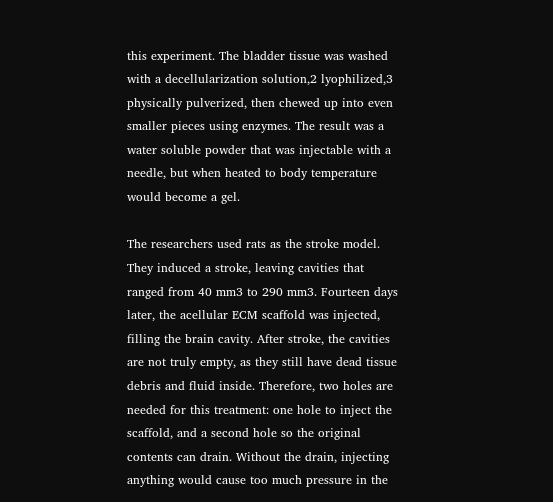this experiment. The bladder tissue was washed with a decellularization solution,2 lyophilized,3 physically pulverized, then chewed up into even smaller pieces using enzymes. The result was a water soluble powder that was injectable with a needle, but when heated to body temperature would become a gel.

The researchers used rats as the stroke model. They induced a stroke, leaving cavities that ranged from 40 mm3 to 290 mm3. Fourteen days later, the acellular ECM scaffold was injected, filling the brain cavity. After stroke, the cavities are not truly empty, as they still have dead tissue debris and fluid inside. Therefore, two holes are needed for this treatment: one hole to inject the scaffold, and a second hole so the original contents can drain. Without the drain, injecting anything would cause too much pressure in the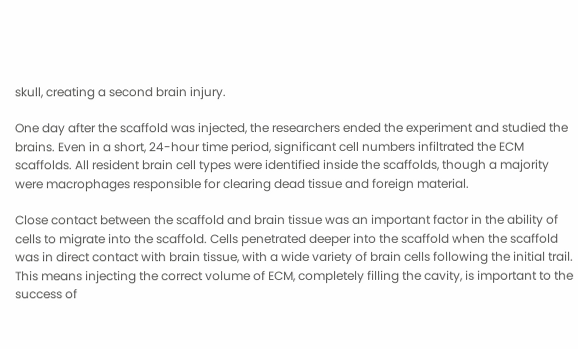skull, creating a second brain injury.

One day after the scaffold was injected, the researchers ended the experiment and studied the brains. Even in a short, 24-hour time period, significant cell numbers infiltrated the ECM scaffolds. All resident brain cell types were identified inside the scaffolds, though a majority were macrophages responsible for clearing dead tissue and foreign material.

Close contact between the scaffold and brain tissue was an important factor in the ability of cells to migrate into the scaffold. Cells penetrated deeper into the scaffold when the scaffold was in direct contact with brain tissue, with a wide variety of brain cells following the initial trail. This means injecting the correct volume of ECM, completely filling the cavity, is important to the success of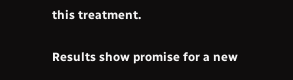this treatment.

Results show promise for a new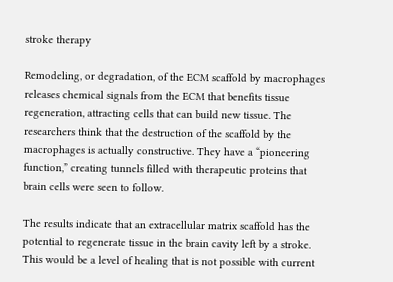stroke therapy

Remodeling, or degradation, of the ECM scaffold by macrophages releases chemical signals from the ECM that benefits tissue regeneration, attracting cells that can build new tissue. The researchers think that the destruction of the scaffold by the macrophages is actually constructive. They have a “pioneering function,” creating tunnels filled with therapeutic proteins that brain cells were seen to follow.

The results indicate that an extracellular matrix scaffold has the potential to regenerate tissue in the brain cavity left by a stroke. This would be a level of healing that is not possible with current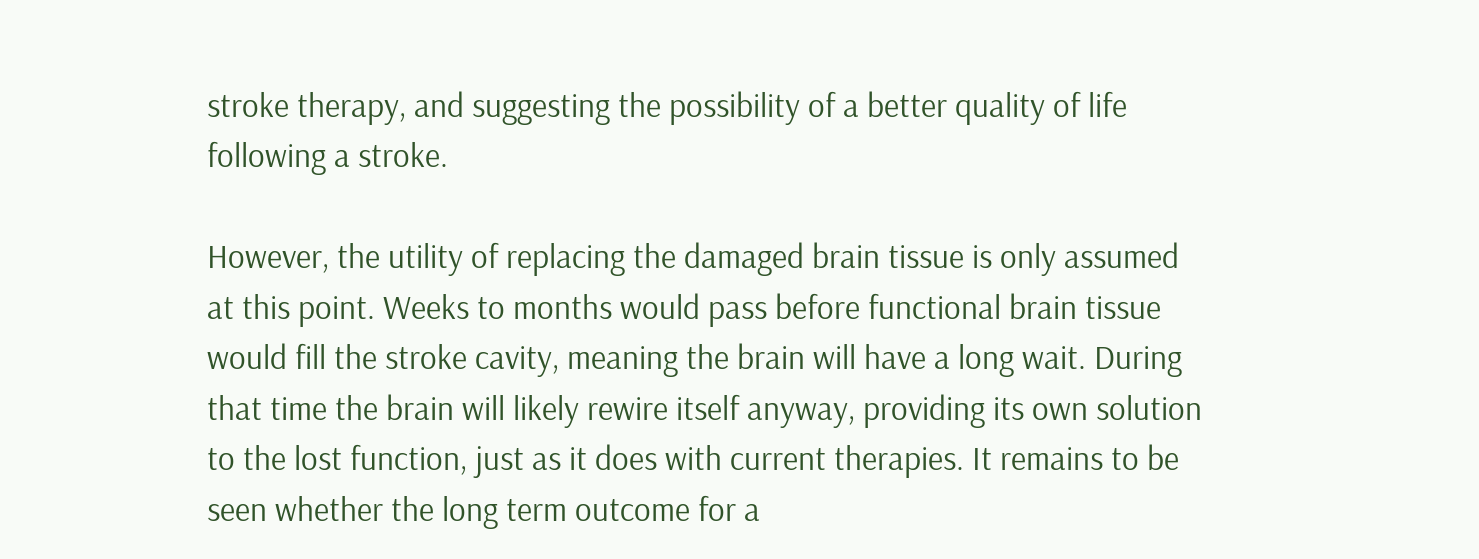stroke therapy, and suggesting the possibility of a better quality of life following a stroke.

However, the utility of replacing the damaged brain tissue is only assumed at this point. Weeks to months would pass before functional brain tissue would fill the stroke cavity, meaning the brain will have a long wait. During that time the brain will likely rewire itself anyway, providing its own solution to the lost function, just as it does with current therapies. It remains to be seen whether the long term outcome for a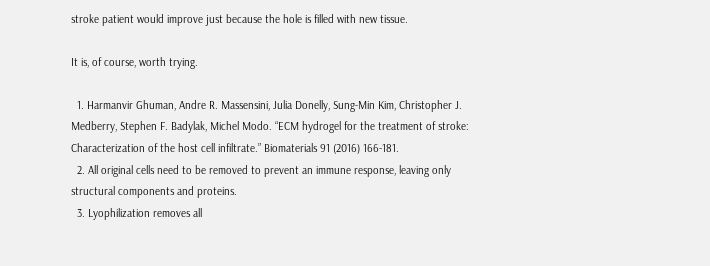stroke patient would improve just because the hole is filled with new tissue.

It is, of course, worth trying.

  1. Harmanvir Ghuman, Andre R. Massensini, Julia Donelly, Sung-Min Kim, Christopher J. Medberry, Stephen F. Badylak, Michel Modo. “ECM hydrogel for the treatment of stroke: Characterization of the host cell infiltrate.” Biomaterials 91 (2016) 166-181.
  2. All original cells need to be removed to prevent an immune response, leaving only structural components and proteins.
  3. Lyophilization removes all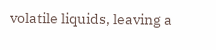volatile liquids, leaving a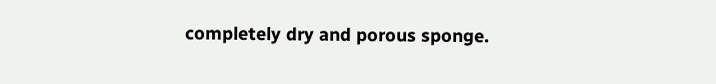completely dry and porous sponge.